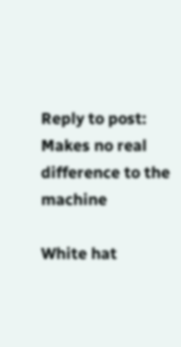Reply to post: Makes no real difference to the machine

White hat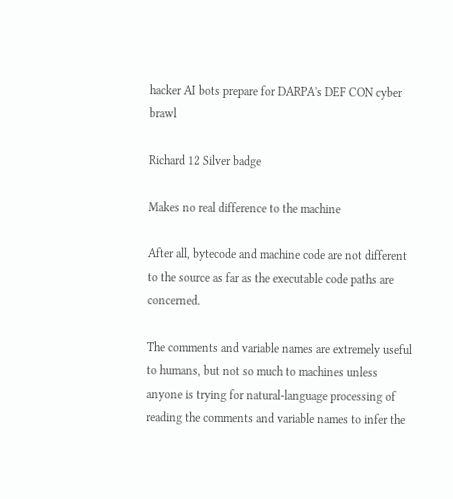hacker AI bots prepare for DARPA's DEF CON cyber brawl

Richard 12 Silver badge

Makes no real difference to the machine

After all, bytecode and machine code are not different to the source as far as the executable code paths are concerned.

The comments and variable names are extremely useful to humans, but not so much to machines unless anyone is trying for natural-language processing of reading the comments and variable names to infer the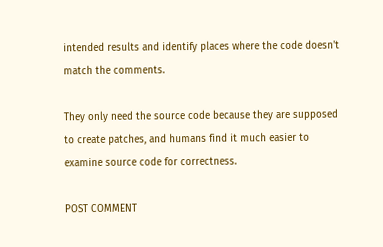intended results and identify places where the code doesn't match the comments.

They only need the source code because they are supposed to create patches, and humans find it much easier to examine source code for correctness.

POST COMMENT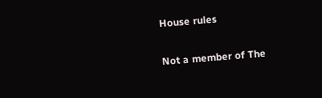House rules

Not a member of The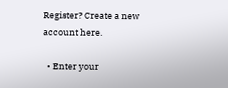Register? Create a new account here.

  • Enter your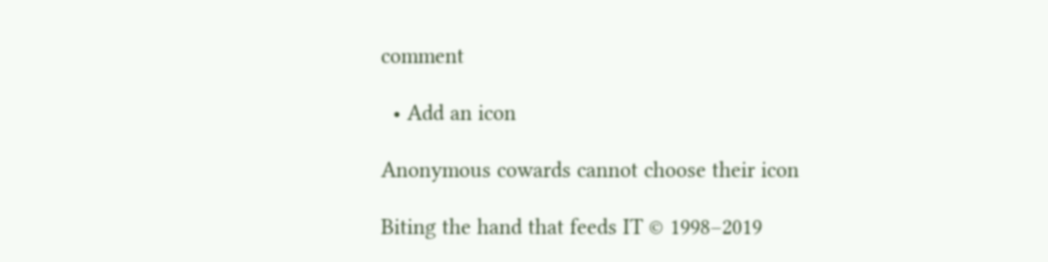comment

  • Add an icon

Anonymous cowards cannot choose their icon

Biting the hand that feeds IT © 1998–2019